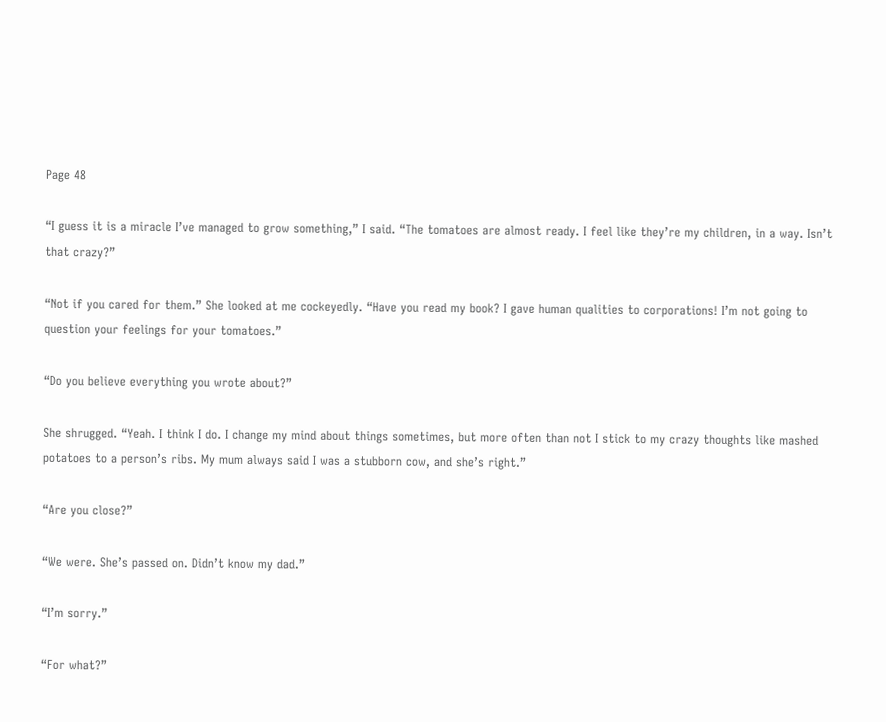Page 48

“I guess it is a miracle I’ve managed to grow something,” I said. “The tomatoes are almost ready. I feel like they’re my children, in a way. Isn’t that crazy?”

“Not if you cared for them.” She looked at me cockeyedly. “Have you read my book? I gave human qualities to corporations! I’m not going to question your feelings for your tomatoes.”

“Do you believe everything you wrote about?”

She shrugged. “Yeah. I think I do. I change my mind about things sometimes, but more often than not I stick to my crazy thoughts like mashed potatoes to a person’s ribs. My mum always said I was a stubborn cow, and she’s right.”

“Are you close?”

“We were. She’s passed on. Didn’t know my dad.”

“I’m sorry.”

“For what?”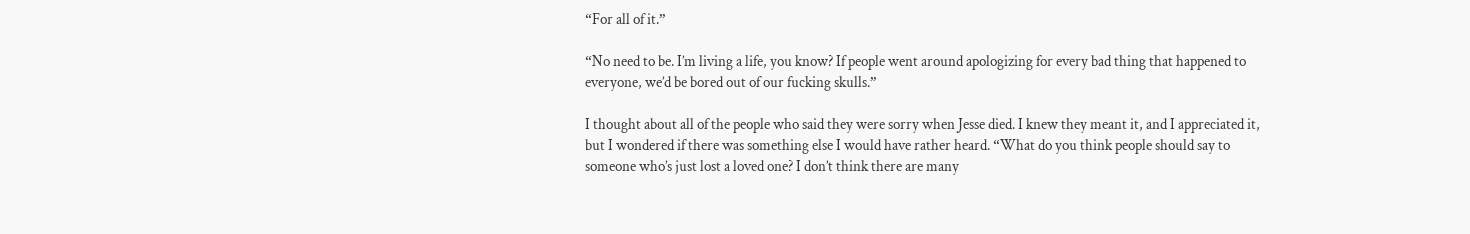“For all of it.”

“No need to be. I’m living a life, you know? If people went around apologizing for every bad thing that happened to everyone, we’d be bored out of our fucking skulls.”

I thought about all of the people who said they were sorry when Jesse died. I knew they meant it, and I appreciated it, but I wondered if there was something else I would have rather heard. “What do you think people should say to someone who’s just lost a loved one? I don’t think there are many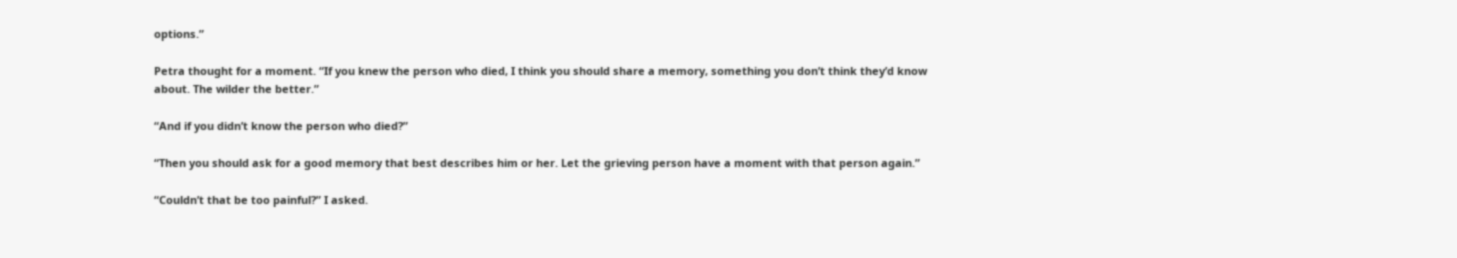options.”

Petra thought for a moment. “If you knew the person who died, I think you should share a memory, something you don’t think they’d know about. The wilder the better.”

“And if you didn’t know the person who died?”

“Then you should ask for a good memory that best describes him or her. Let the grieving person have a moment with that person again.”

“Couldn’t that be too painful?” I asked.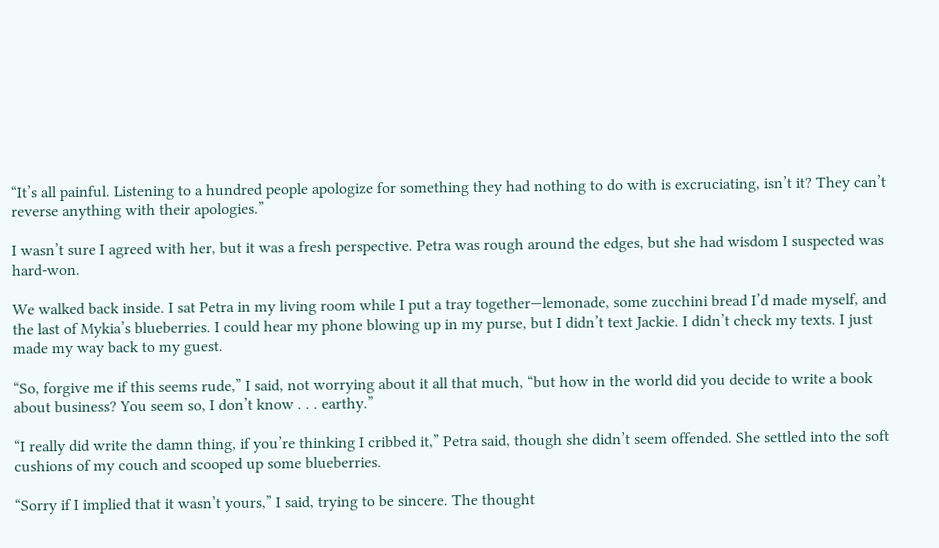“It’s all painful. Listening to a hundred people apologize for something they had nothing to do with is excruciating, isn’t it? They can’t reverse anything with their apologies.”

I wasn’t sure I agreed with her, but it was a fresh perspective. Petra was rough around the edges, but she had wisdom I suspected was hard-won.

We walked back inside. I sat Petra in my living room while I put a tray together—lemonade, some zucchini bread I’d made myself, and the last of Mykia’s blueberries. I could hear my phone blowing up in my purse, but I didn’t text Jackie. I didn’t check my texts. I just made my way back to my guest.

“So, forgive me if this seems rude,” I said, not worrying about it all that much, “but how in the world did you decide to write a book about business? You seem so, I don’t know . . . earthy.”

“I really did write the damn thing, if you’re thinking I cribbed it,” Petra said, though she didn’t seem offended. She settled into the soft cushions of my couch and scooped up some blueberries.

“Sorry if I implied that it wasn’t yours,” I said, trying to be sincere. The thought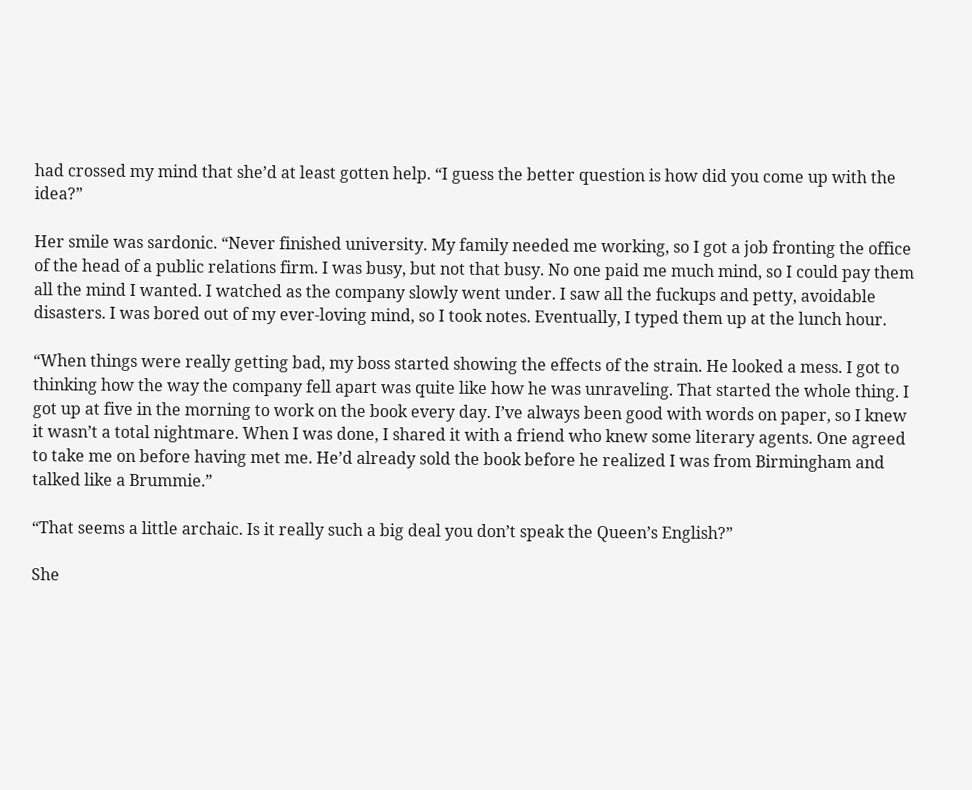had crossed my mind that she’d at least gotten help. “I guess the better question is how did you come up with the idea?”

Her smile was sardonic. “Never finished university. My family needed me working, so I got a job fronting the office of the head of a public relations firm. I was busy, but not that busy. No one paid me much mind, so I could pay them all the mind I wanted. I watched as the company slowly went under. I saw all the fuckups and petty, avoidable disasters. I was bored out of my ever-loving mind, so I took notes. Eventually, I typed them up at the lunch hour.

“When things were really getting bad, my boss started showing the effects of the strain. He looked a mess. I got to thinking how the way the company fell apart was quite like how he was unraveling. That started the whole thing. I got up at five in the morning to work on the book every day. I’ve always been good with words on paper, so I knew it wasn’t a total nightmare. When I was done, I shared it with a friend who knew some literary agents. One agreed to take me on before having met me. He’d already sold the book before he realized I was from Birmingham and talked like a Brummie.”

“That seems a little archaic. Is it really such a big deal you don’t speak the Queen’s English?”

She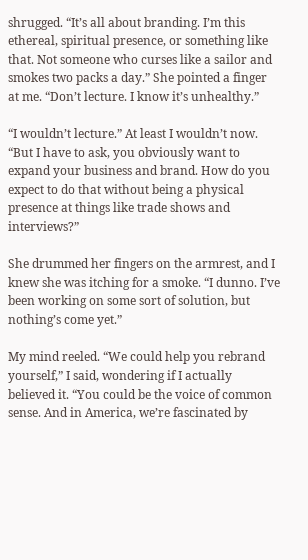shrugged. “It’s all about branding. I’m this ethereal, spiritual presence, or something like that. Not someone who curses like a sailor and smokes two packs a day.” She pointed a finger at me. “Don’t lecture. I know it’s unhealthy.”

“I wouldn’t lecture.” At least I wouldn’t now. “But I have to ask, you obviously want to expand your business and brand. How do you expect to do that without being a physical presence at things like trade shows and interviews?”

She drummed her fingers on the armrest, and I knew she was itching for a smoke. “I dunno. I’ve been working on some sort of solution, but nothing’s come yet.”

My mind reeled. “We could help you rebrand yourself,” I said, wondering if I actually believed it. “You could be the voice of common sense. And in America, we’re fascinated by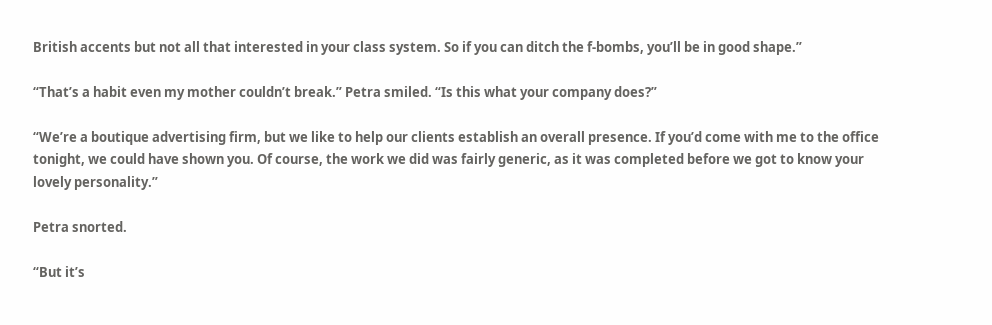British accents but not all that interested in your class system. So if you can ditch the f-bombs, you’ll be in good shape.”

“That’s a habit even my mother couldn’t break.” Petra smiled. “Is this what your company does?”

“We’re a boutique advertising firm, but we like to help our clients establish an overall presence. If you’d come with me to the office tonight, we could have shown you. Of course, the work we did was fairly generic, as it was completed before we got to know your lovely personality.”

Petra snorted.

“But it’s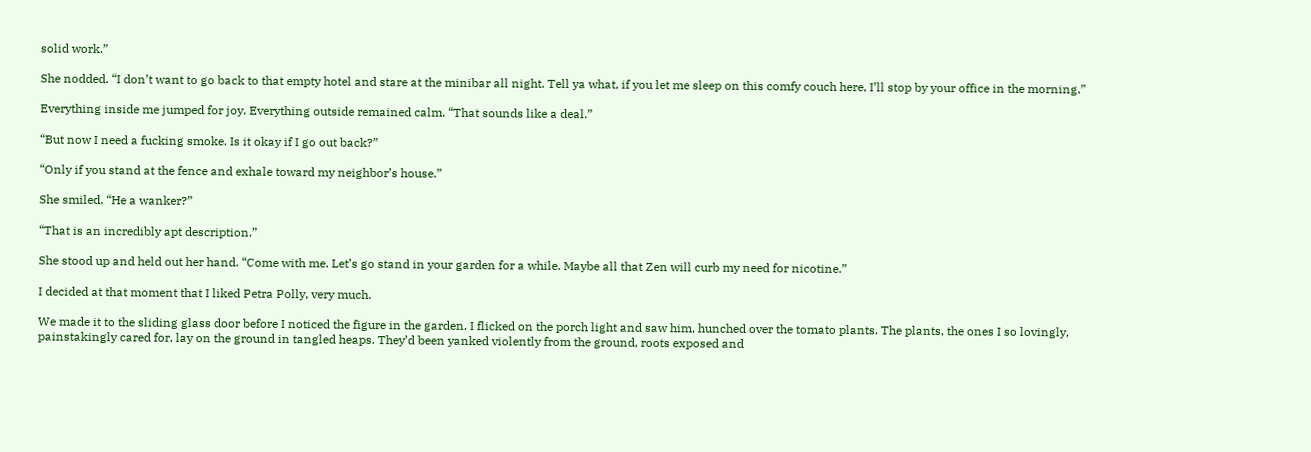solid work.”

She nodded. “I don’t want to go back to that empty hotel and stare at the minibar all night. Tell ya what, if you let me sleep on this comfy couch here, I’ll stop by your office in the morning.”

Everything inside me jumped for joy. Everything outside remained calm. “That sounds like a deal.”

“But now I need a fucking smoke. Is it okay if I go out back?”

“Only if you stand at the fence and exhale toward my neighbor’s house.”

She smiled. “He a wanker?”

“That is an incredibly apt description.”

She stood up and held out her hand. “Come with me. Let’s go stand in your garden for a while. Maybe all that Zen will curb my need for nicotine.”

I decided at that moment that I liked Petra Polly, very much.

We made it to the sliding glass door before I noticed the figure in the garden. I flicked on the porch light and saw him, hunched over the tomato plants. The plants, the ones I so lovingly, painstakingly cared for, lay on the ground in tangled heaps. They’d been yanked violently from the ground, roots exposed and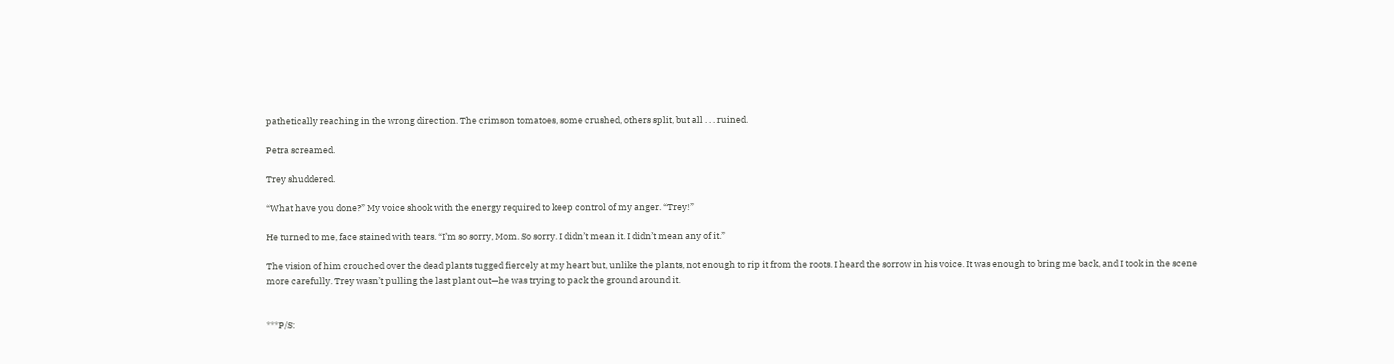pathetically reaching in the wrong direction. The crimson tomatoes, some crushed, others split, but all . . . ruined.

Petra screamed.

Trey shuddered.

“What have you done?” My voice shook with the energy required to keep control of my anger. “Trey!”

He turned to me, face stained with tears. “I’m so sorry, Mom. So sorry. I didn’t mean it. I didn’t mean any of it.”

The vision of him crouched over the dead plants tugged fiercely at my heart but, unlike the plants, not enough to rip it from the roots. I heard the sorrow in his voice. It was enough to bring me back, and I took in the scene more carefully. Trey wasn’t pulling the last plant out—he was trying to pack the ground around it.


***P/S: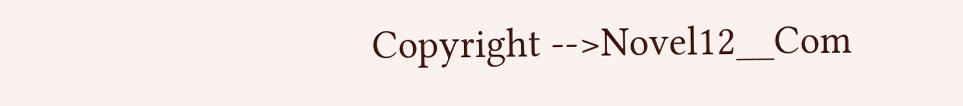Copyright -->Novel12__Com